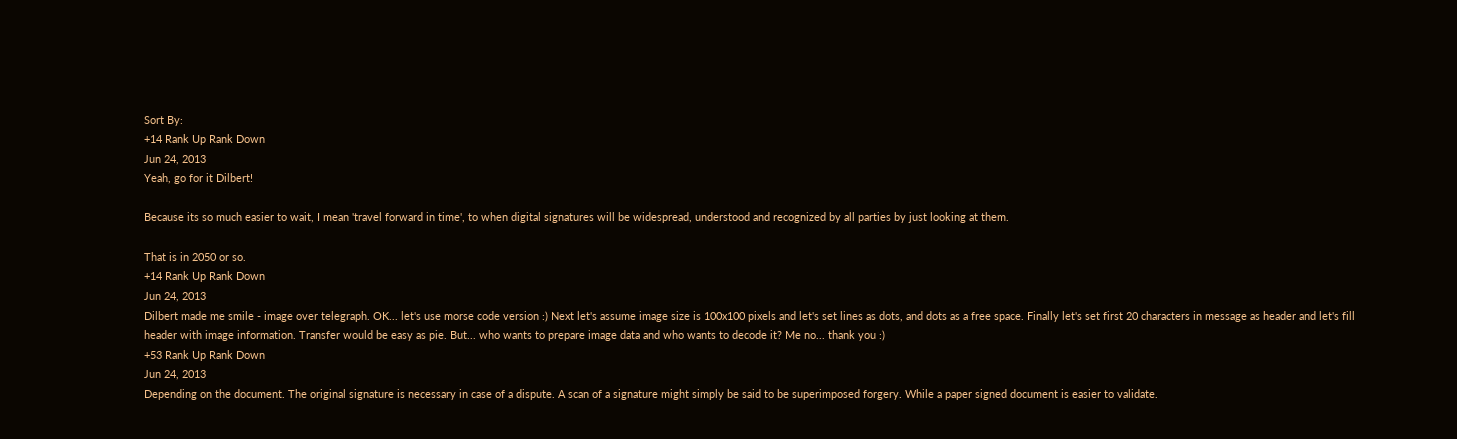Sort By:
+14 Rank Up Rank Down
Jun 24, 2013
Yeah, go for it Dilbert!

Because its so much easier to wait, I mean 'travel forward in time', to when digital signatures will be widespread, understood and recognized by all parties by just looking at them.

That is in 2050 or so.
+14 Rank Up Rank Down
Jun 24, 2013
Dilbert made me smile - image over telegraph. OK... let's use morse code version :) Next let's assume image size is 100x100 pixels and let's set lines as dots, and dots as a free space. Finally let's set first 20 characters in message as header and let's fill header with image information. Transfer would be easy as pie. But... who wants to prepare image data and who wants to decode it? Me no... thank you :)
+53 Rank Up Rank Down
Jun 24, 2013
Depending on the document. The original signature is necessary in case of a dispute. A scan of a signature might simply be said to be superimposed forgery. While a paper signed document is easier to validate.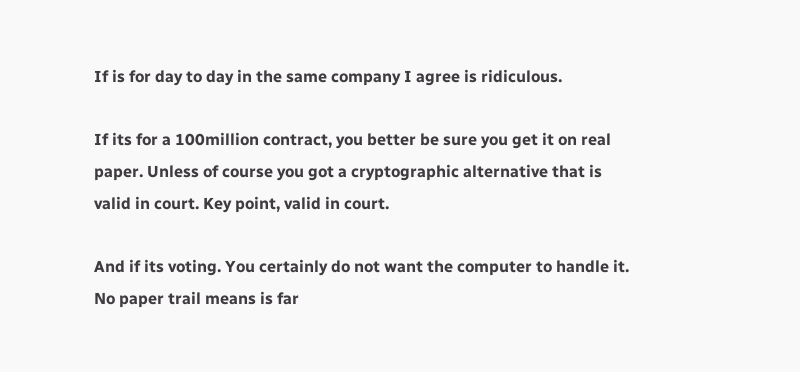If is for day to day in the same company I agree is ridiculous.

If its for a 100million contract, you better be sure you get it on real paper. Unless of course you got a cryptographic alternative that is valid in court. Key point, valid in court.

And if its voting. You certainly do not want the computer to handle it. No paper trail means is far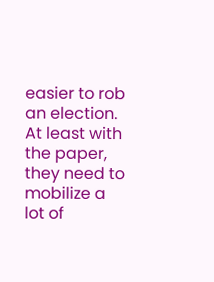easier to rob an election. At least with the paper, they need to mobilize a lot of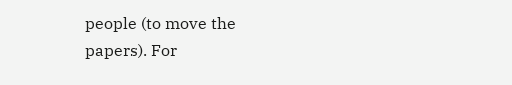people (to move the papers). For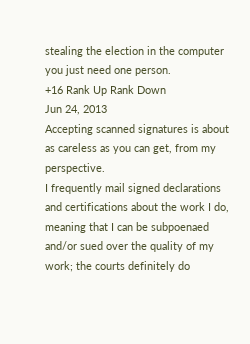stealing the election in the computer you just need one person.
+16 Rank Up Rank Down
Jun 24, 2013
Accepting scanned signatures is about as careless as you can get, from my perspective.
I frequently mail signed declarations and certifications about the work I do, meaning that I can be subpoenaed and/or sued over the quality of my work; the courts definitely do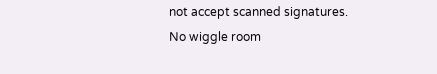not accept scanned signatures.
No wiggle room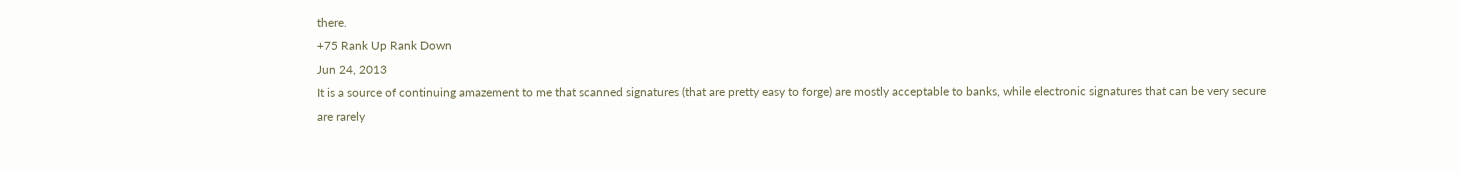there.
+75 Rank Up Rank Down
Jun 24, 2013
It is a source of continuing amazement to me that scanned signatures (that are pretty easy to forge) are mostly acceptable to banks, while electronic signatures that can be very secure are rarely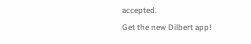accepted.
Get the new Dilbert app!